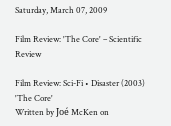Saturday, March 07, 2009

Film Review: 'The Core' – Scientific Review

Film Review: Sci-Fi • Disaster (2003)
'The Core'
Written by Joé McKen on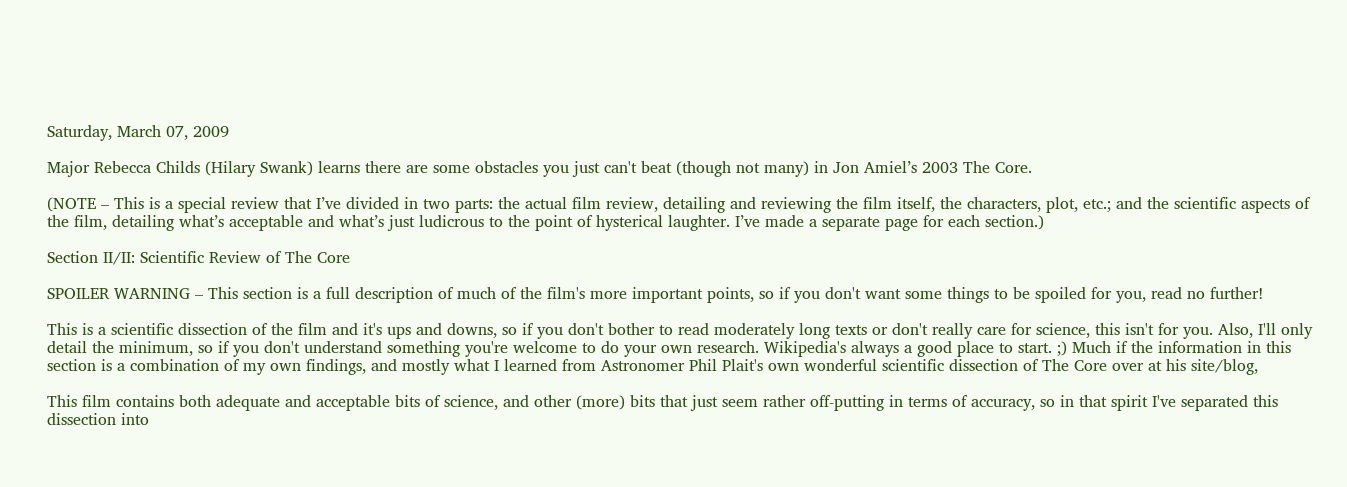Saturday, March 07, 2009

Major Rebecca Childs (Hilary Swank) learns there are some obstacles you just can't beat (though not many) in Jon Amiel’s 2003 The Core.

(NOTE – This is a special review that I’ve divided in two parts: the actual film review, detailing and reviewing the film itself, the characters, plot, etc.; and the scientific aspects of the film, detailing what’s acceptable and what’s just ludicrous to the point of hysterical laughter. I’ve made a separate page for each section.)

Section II/II: Scientific Review of The Core

SPOILER WARNING – This section is a full description of much of the film's more important points, so if you don't want some things to be spoiled for you, read no further!

This is a scientific dissection of the film and it's ups and downs, so if you don't bother to read moderately long texts or don't really care for science, this isn't for you. Also, I'll only detail the minimum, so if you don't understand something you're welcome to do your own research. Wikipedia's always a good place to start. ;) Much if the information in this section is a combination of my own findings, and mostly what I learned from Astronomer Phil Plait's own wonderful scientific dissection of The Core over at his site/blog,

This film contains both adequate and acceptable bits of science, and other (more) bits that just seem rather off-putting in terms of accuracy, so in that spirit I've separated this dissection into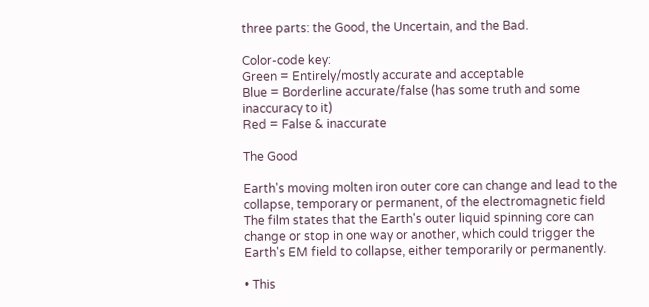three parts: the Good, the Uncertain, and the Bad.

Color-code key:
Green = Entirely/mostly accurate and acceptable
Blue = Borderline accurate/false (has some truth and some inaccuracy to it)
Red = False & inaccurate

The Good

Earth's moving molten iron outer core can change and lead to the collapse, temporary or permanent, of the electromagnetic field
The film states that the Earth's outer liquid spinning core can change or stop in one way or another, which could trigger the Earth's EM field to collapse, either temporarily or permanently.

• This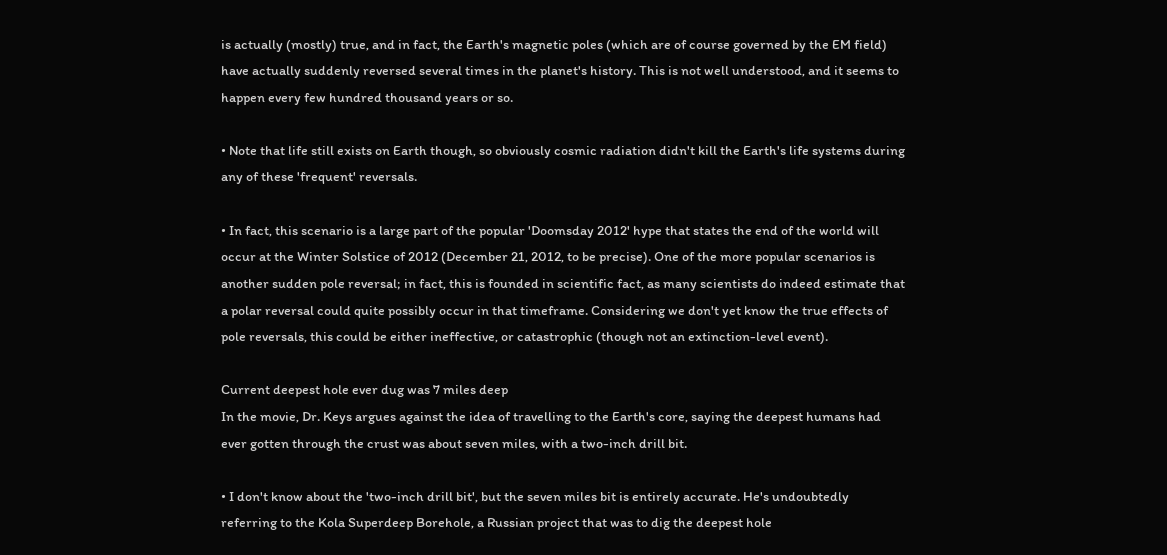is actually (mostly) true, and in fact, the Earth's magnetic poles (which are of course governed by the EM field) have actually suddenly reversed several times in the planet's history. This is not well understood, and it seems to happen every few hundred thousand years or so.

• Note that life still exists on Earth though, so obviously cosmic radiation didn't kill the Earth's life systems during any of these 'frequent' reversals.

• In fact, this scenario is a large part of the popular 'Doomsday 2012' hype that states the end of the world will occur at the Winter Solstice of 2012 (December 21, 2012, to be precise). One of the more popular scenarios is another sudden pole reversal; in fact, this is founded in scientific fact, as many scientists do indeed estimate that a polar reversal could quite possibly occur in that timeframe. Considering we don't yet know the true effects of pole reversals, this could be either ineffective, or catastrophic (though not an extinction-level event).

Current deepest hole ever dug was 7 miles deep
In the movie, Dr. Keys argues against the idea of travelling to the Earth's core, saying the deepest humans had ever gotten through the crust was about seven miles, with a two-inch drill bit.

• I don't know about the 'two-inch drill bit', but the seven miles bit is entirely accurate. He's undoubtedly referring to the Kola Superdeep Borehole, a Russian project that was to dig the deepest hole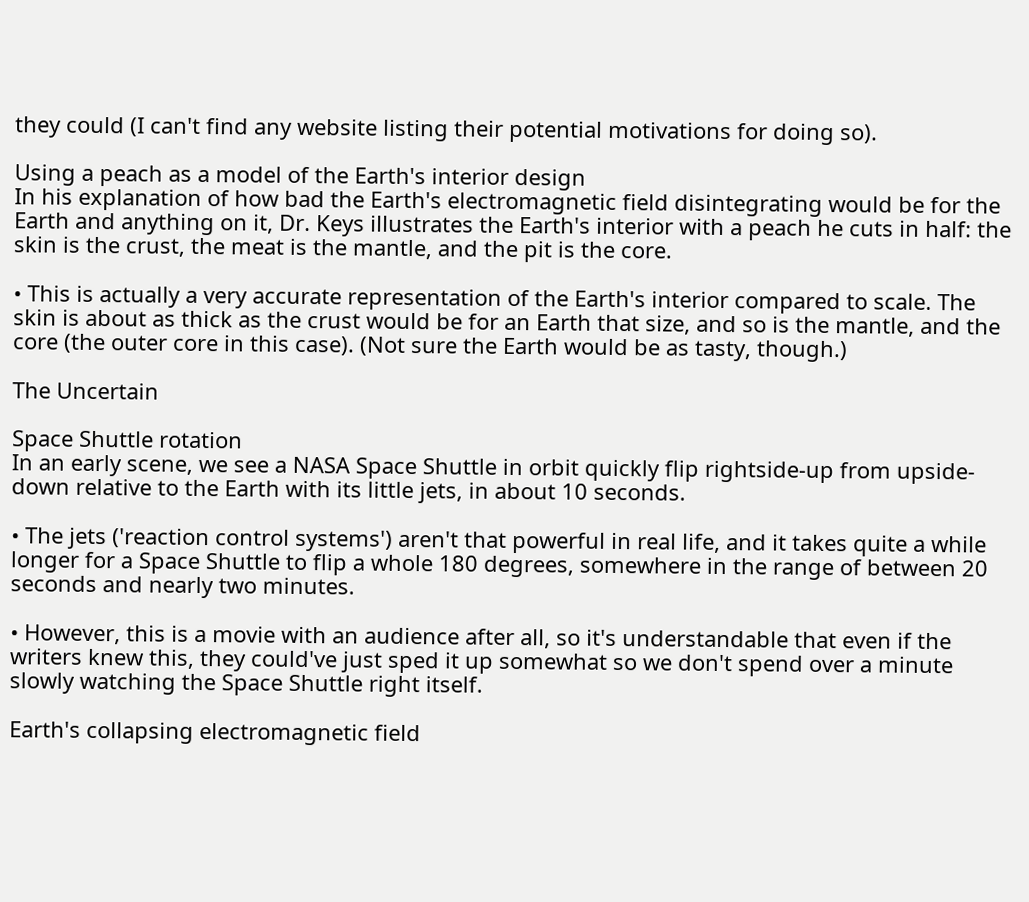they could (I can't find any website listing their potential motivations for doing so).

Using a peach as a model of the Earth's interior design
In his explanation of how bad the Earth's electromagnetic field disintegrating would be for the Earth and anything on it, Dr. Keys illustrates the Earth's interior with a peach he cuts in half: the skin is the crust, the meat is the mantle, and the pit is the core.

• This is actually a very accurate representation of the Earth's interior compared to scale. The skin is about as thick as the crust would be for an Earth that size, and so is the mantle, and the core (the outer core in this case). (Not sure the Earth would be as tasty, though.)

The Uncertain

Space Shuttle rotation
In an early scene, we see a NASA Space Shuttle in orbit quickly flip rightside-up from upside-down relative to the Earth with its little jets, in about 10 seconds.

• The jets ('reaction control systems') aren't that powerful in real life, and it takes quite a while longer for a Space Shuttle to flip a whole 180 degrees, somewhere in the range of between 20 seconds and nearly two minutes.

• However, this is a movie with an audience after all, so it's understandable that even if the writers knew this, they could've just sped it up somewhat so we don't spend over a minute slowly watching the Space Shuttle right itself.

Earth's collapsing electromagnetic field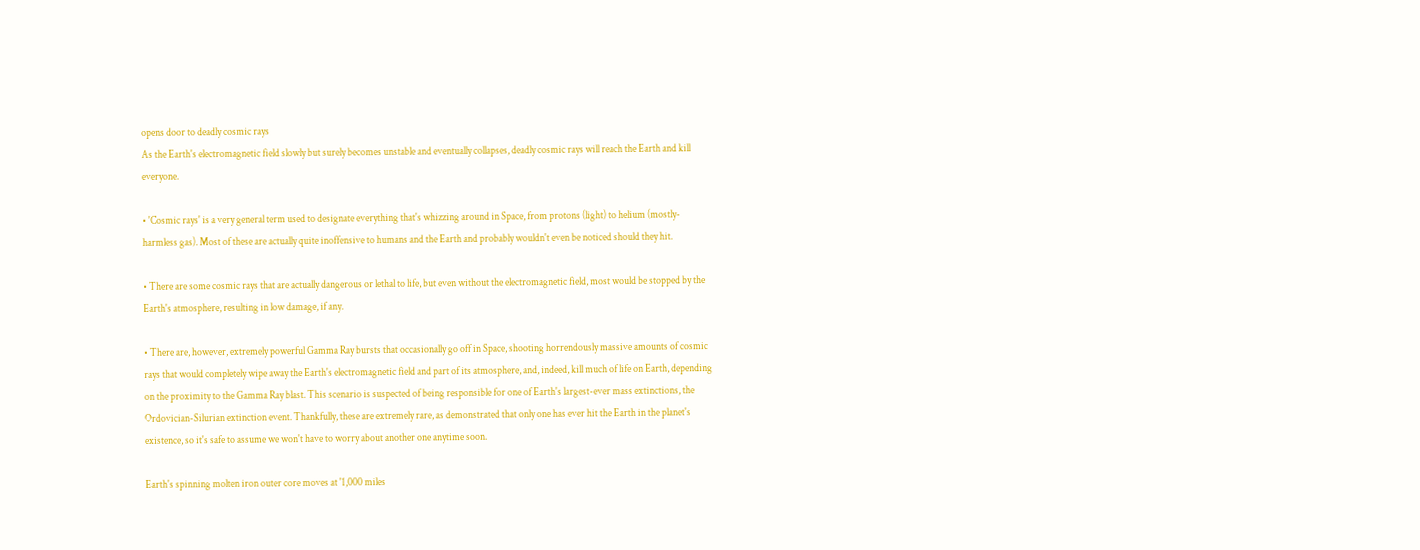opens door to deadly cosmic rays
As the Earth's electromagnetic field slowly but surely becomes unstable and eventually collapses, deadly cosmic rays will reach the Earth and kill everyone.

• 'Cosmic rays' is a very general term used to designate everything that's whizzing around in Space, from protons (light) to helium (mostly-harmless gas). Most of these are actually quite inoffensive to humans and the Earth and probably wouldn't even be noticed should they hit.

• There are some cosmic rays that are actually dangerous or lethal to life, but even without the electromagnetic field, most would be stopped by the Earth's atmosphere, resulting in low damage, if any.

• There are, however, extremely powerful Gamma Ray bursts that occasionally go off in Space, shooting horrendously massive amounts of cosmic rays that would completely wipe away the Earth's electromagnetic field and part of its atmosphere, and, indeed, kill much of life on Earth, depending on the proximity to the Gamma Ray blast. This scenario is suspected of being responsible for one of Earth's largest-ever mass extinctions, the Ordovician-Silurian extinction event. Thankfully, these are extremely rare, as demonstrated that only one has ever hit the Earth in the planet's existence, so it's safe to assume we won't have to worry about another one anytime soon.

Earth's spinning molten iron outer core moves at '1,000 miles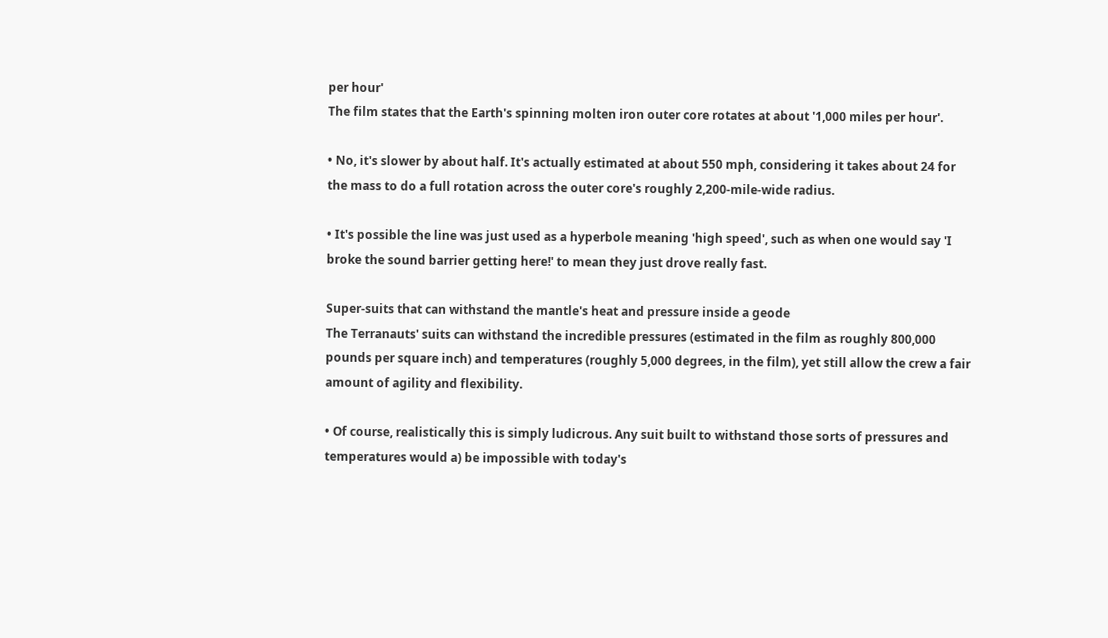per hour'
The film states that the Earth's spinning molten iron outer core rotates at about '1,000 miles per hour'.

• No, it's slower by about half. It's actually estimated at about 550 mph, considering it takes about 24 for the mass to do a full rotation across the outer core's roughly 2,200-mile-wide radius.

• It's possible the line was just used as a hyperbole meaning 'high speed', such as when one would say 'I broke the sound barrier getting here!' to mean they just drove really fast.

Super-suits that can withstand the mantle's heat and pressure inside a geode
The Terranauts' suits can withstand the incredible pressures (estimated in the film as roughly 800,000 pounds per square inch) and temperatures (roughly 5,000 degrees, in the film), yet still allow the crew a fair amount of agility and flexibility.

• Of course, realistically this is simply ludicrous. Any suit built to withstand those sorts of pressures and temperatures would a) be impossible with today's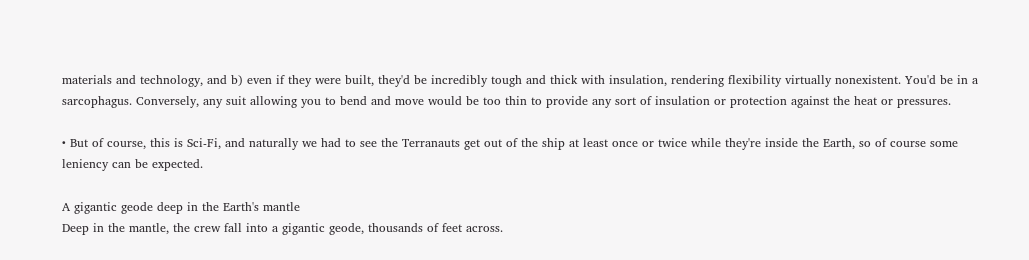materials and technology, and b) even if they were built, they'd be incredibly tough and thick with insulation, rendering flexibility virtually nonexistent. You'd be in a sarcophagus. Conversely, any suit allowing you to bend and move would be too thin to provide any sort of insulation or protection against the heat or pressures.

• But of course, this is Sci-Fi, and naturally we had to see the Terranauts get out of the ship at least once or twice while they're inside the Earth, so of course some leniency can be expected.

A gigantic geode deep in the Earth's mantle
Deep in the mantle, the crew fall into a gigantic geode, thousands of feet across.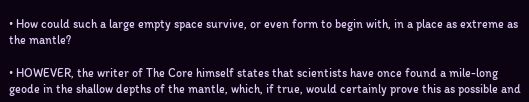• How could such a large empty space survive, or even form to begin with, in a place as extreme as the mantle?

• HOWEVER, the writer of The Core himself states that scientists have once found a mile-long geode in the shallow depths of the mantle, which, if true, would certainly prove this as possible and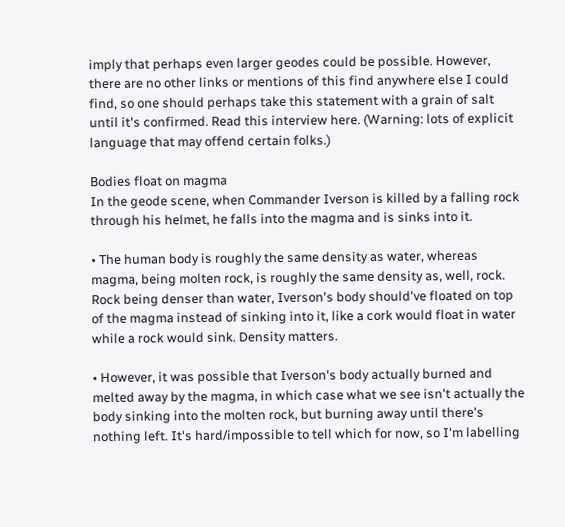imply that perhaps even larger geodes could be possible. However, there are no other links or mentions of this find anywhere else I could find, so one should perhaps take this statement with a grain of salt until it's confirmed. Read this interview here. (Warning: lots of explicit language that may offend certain folks.)

Bodies float on magma
In the geode scene, when Commander Iverson is killed by a falling rock through his helmet, he falls into the magma and is sinks into it.

• The human body is roughly the same density as water, whereas magma, being molten rock, is roughly the same density as, well, rock. Rock being denser than water, Iverson's body should've floated on top of the magma instead of sinking into it, like a cork would float in water while a rock would sink. Density matters.

• However, it was possible that Iverson's body actually burned and melted away by the magma, in which case what we see isn't actually the body sinking into the molten rock, but burning away until there's nothing left. It's hard/impossible to tell which for now, so I'm labelling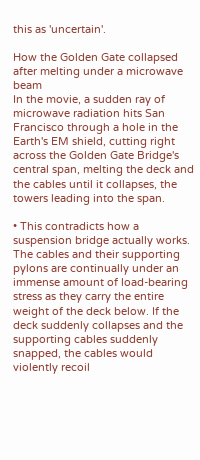this as 'uncertain'.

How the Golden Gate collapsed after melting under a microwave beam
In the movie, a sudden ray of microwave radiation hits San Francisco through a hole in the Earth's EM shield, cutting right across the Golden Gate Bridge's central span, melting the deck and the cables until it collapses, the towers leading into the span.

• This contradicts how a suspension bridge actually works. The cables and their supporting pylons are continually under an immense amount of load-bearing stress as they carry the entire weight of the deck below. If the deck suddenly collapses and the supporting cables suddenly snapped, the cables would violently recoil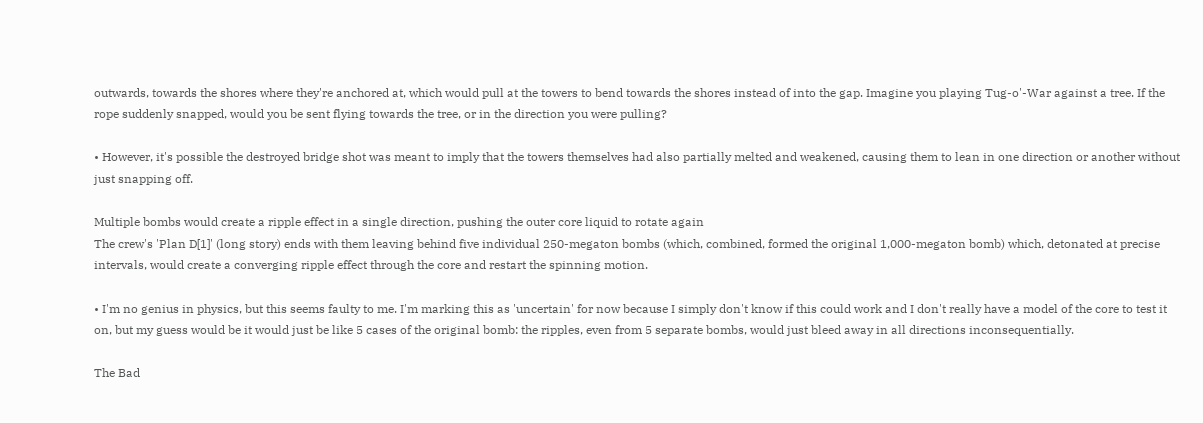outwards, towards the shores where they're anchored at, which would pull at the towers to bend towards the shores instead of into the gap. Imagine you playing Tug-o'-War against a tree. If the rope suddenly snapped, would you be sent flying towards the tree, or in the direction you were pulling?

• However, it's possible the destroyed bridge shot was meant to imply that the towers themselves had also partially melted and weakened, causing them to lean in one direction or another without just snapping off.

Multiple bombs would create a ripple effect in a single direction, pushing the outer core liquid to rotate again
The crew's 'Plan D[1]' (long story) ends with them leaving behind five individual 250-megaton bombs (which, combined, formed the original 1,000-megaton bomb) which, detonated at precise intervals, would create a converging ripple effect through the core and restart the spinning motion.

• I'm no genius in physics, but this seems faulty to me. I'm marking this as 'uncertain' for now because I simply don't know if this could work and I don't really have a model of the core to test it on, but my guess would be it would just be like 5 cases of the original bomb: the ripples, even from 5 separate bombs, would just bleed away in all directions inconsequentially.

The Bad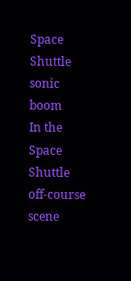Space Shuttle sonic boom
In the Space Shuttle off-course scene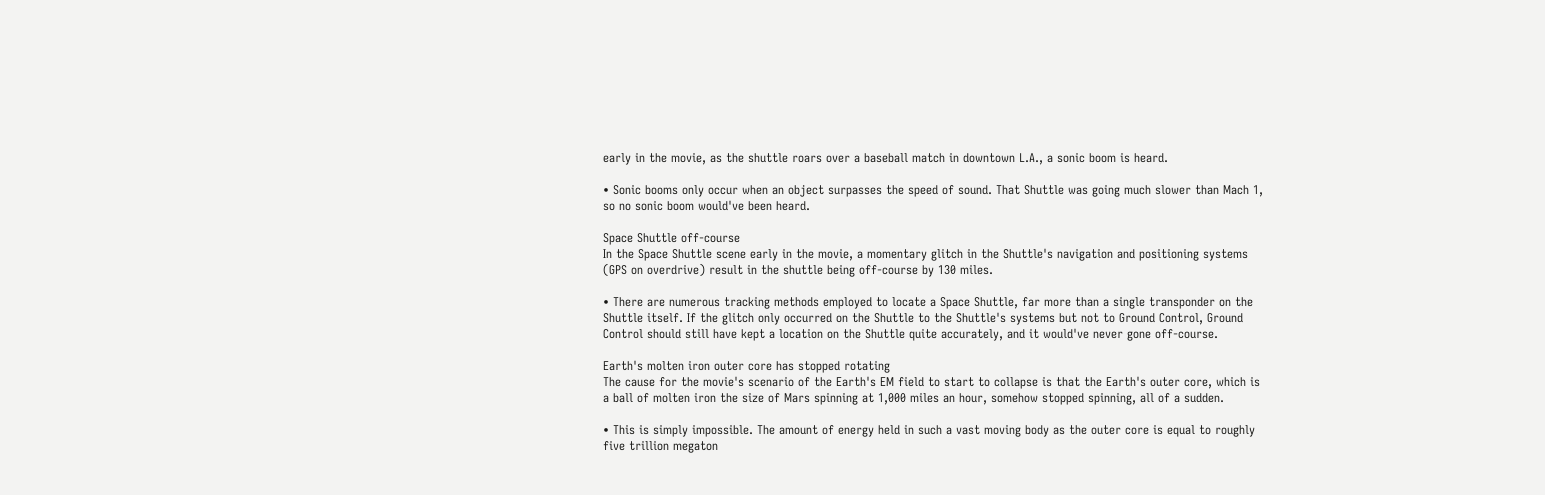early in the movie, as the shuttle roars over a baseball match in downtown L.A., a sonic boom is heard.

• Sonic booms only occur when an object surpasses the speed of sound. That Shuttle was going much slower than Mach 1, so no sonic boom would've been heard.

Space Shuttle off-course
In the Space Shuttle scene early in the movie, a momentary glitch in the Shuttle's navigation and positioning systems (GPS on overdrive) result in the shuttle being off-course by 130 miles.

• There are numerous tracking methods employed to locate a Space Shuttle, far more than a single transponder on the Shuttle itself. If the glitch only occurred on the Shuttle to the Shuttle's systems but not to Ground Control, Ground Control should still have kept a location on the Shuttle quite accurately, and it would've never gone off-course.

Earth's molten iron outer core has stopped rotating
The cause for the movie's scenario of the Earth's EM field to start to collapse is that the Earth's outer core, which is a ball of molten iron the size of Mars spinning at 1,000 miles an hour, somehow stopped spinning, all of a sudden.

• This is simply impossible. The amount of energy held in such a vast moving body as the outer core is equal to roughly five trillion megaton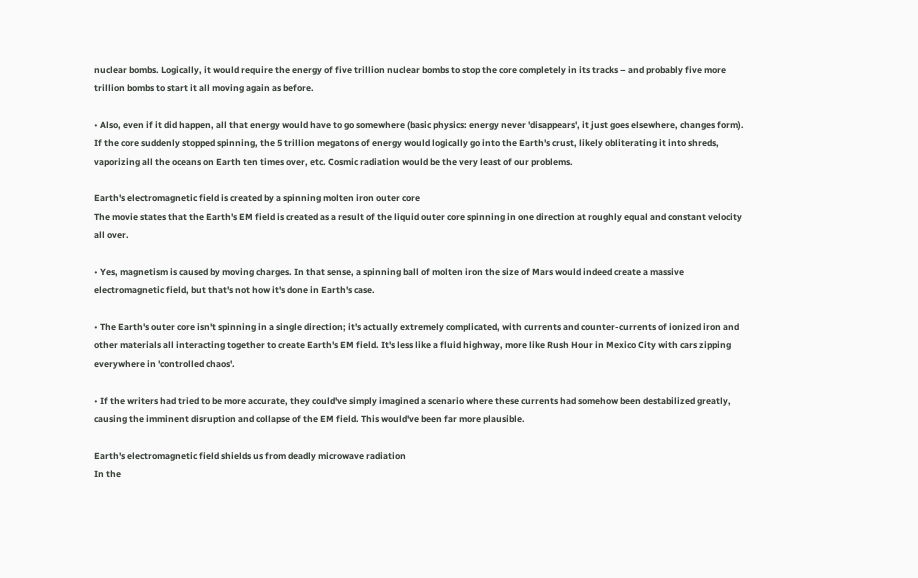nuclear bombs. Logically, it would require the energy of five trillion nuclear bombs to stop the core completely in its tracks – and probably five more trillion bombs to start it all moving again as before.

• Also, even if it did happen, all that energy would have to go somewhere (basic physics: energy never 'disappears', it just goes elsewhere, changes form). If the core suddenly stopped spinning, the 5 trillion megatons of energy would logically go into the Earth's crust, likely obliterating it into shreds, vaporizing all the oceans on Earth ten times over, etc. Cosmic radiation would be the very least of our problems.

Earth's electromagnetic field is created by a spinning molten iron outer core
The movie states that the Earth's EM field is created as a result of the liquid outer core spinning in one direction at roughly equal and constant velocity all over.

• Yes, magnetism is caused by moving charges. In that sense, a spinning ball of molten iron the size of Mars would indeed create a massive electromagnetic field, but that's not how it's done in Earth's case.

• The Earth's outer core isn't spinning in a single direction; it's actually extremely complicated, with currents and counter-currents of ionized iron and other materials all interacting together to create Earth's EM field. It's less like a fluid highway, more like Rush Hour in Mexico City with cars zipping everywhere in 'controlled chaos'.

• If the writers had tried to be more accurate, they could've simply imagined a scenario where these currents had somehow been destabilized greatly, causing the imminent disruption and collapse of the EM field. This would've been far more plausible.

Earth's electromagnetic field shields us from deadly microwave radiation
In the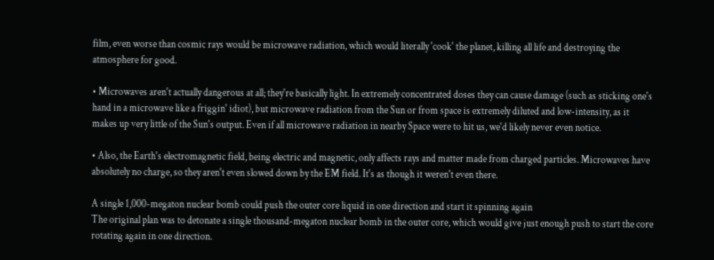film, even worse than cosmic rays would be microwave radiation, which would literally 'cook' the planet, killing all life and destroying the atmosphere for good.

• Microwaves aren't actually dangerous at all; they're basically light. In extremely concentrated doses they can cause damage (such as sticking one's hand in a microwave like a friggin' idiot), but microwave radiation from the Sun or from space is extremely diluted and low-intensity, as it makes up very little of the Sun's output. Even if all microwave radiation in nearby Space were to hit us, we'd likely never even notice.

• Also, the Earth's electromagnetic field, being electric and magnetic, only affects rays and matter made from charged particles. Microwaves have absolutely no charge, so they aren't even slowed down by the EM field. It's as though it weren't even there.

A single 1,000-megaton nuclear bomb could push the outer core liquid in one direction and start it spinning again
The original plan was to detonate a single thousand-megaton nuclear bomb in the outer core, which would give just enough push to start the core rotating again in one direction.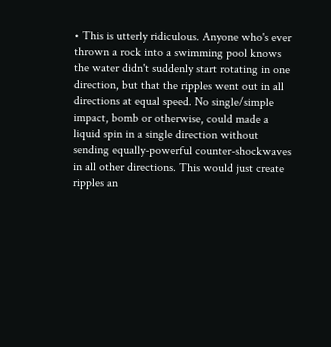• This is utterly ridiculous. Anyone who's ever thrown a rock into a swimming pool knows the water didn't suddenly start rotating in one direction, but that the ripples went out in all directions at equal speed. No single/simple impact, bomb or otherwise, could made a liquid spin in a single direction without sending equally-powerful counter-shockwaves in all other directions. This would just create ripples an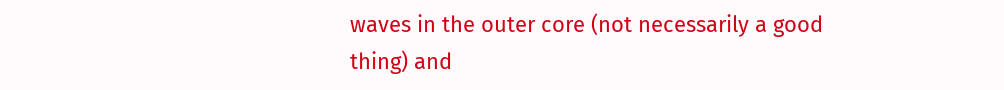waves in the outer core (not necessarily a good thing) and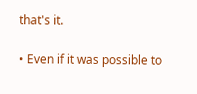that's it.

• Even if it was possible to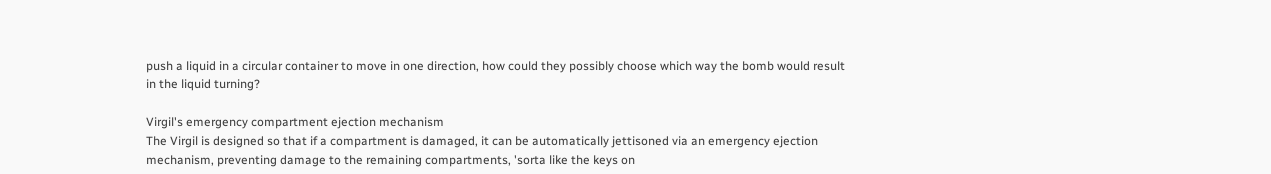push a liquid in a circular container to move in one direction, how could they possibly choose which way the bomb would result in the liquid turning?

Virgil's emergency compartment ejection mechanism
The Virgil is designed so that if a compartment is damaged, it can be automatically jettisoned via an emergency ejection mechanism, preventing damage to the remaining compartments, 'sorta like the keys on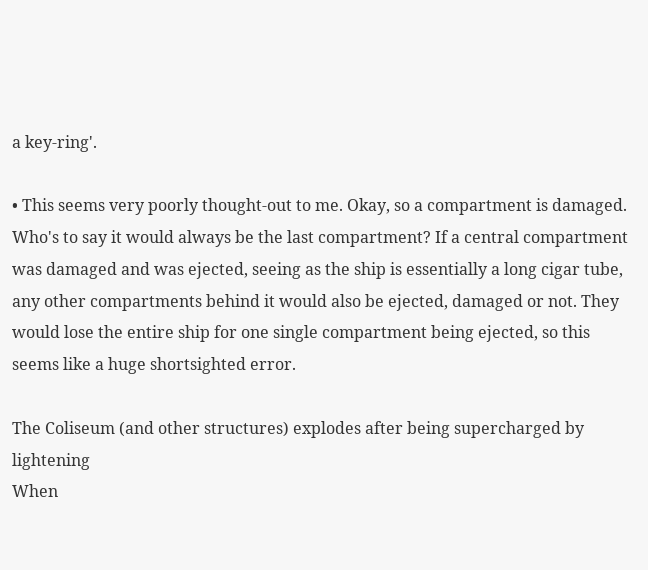a key-ring'.

• This seems very poorly thought-out to me. Okay, so a compartment is damaged. Who's to say it would always be the last compartment? If a central compartment was damaged and was ejected, seeing as the ship is essentially a long cigar tube, any other compartments behind it would also be ejected, damaged or not. They would lose the entire ship for one single compartment being ejected, so this seems like a huge shortsighted error.

The Coliseum (and other structures) explodes after being supercharged by lightening
When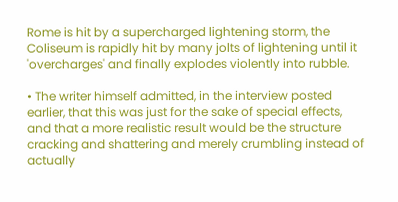Rome is hit by a supercharged lightening storm, the Coliseum is rapidly hit by many jolts of lightening until it 'overcharges' and finally explodes violently into rubble.

• The writer himself admitted, in the interview posted earlier, that this was just for the sake of special effects, and that a more realistic result would be the structure cracking and shattering and merely crumbling instead of actually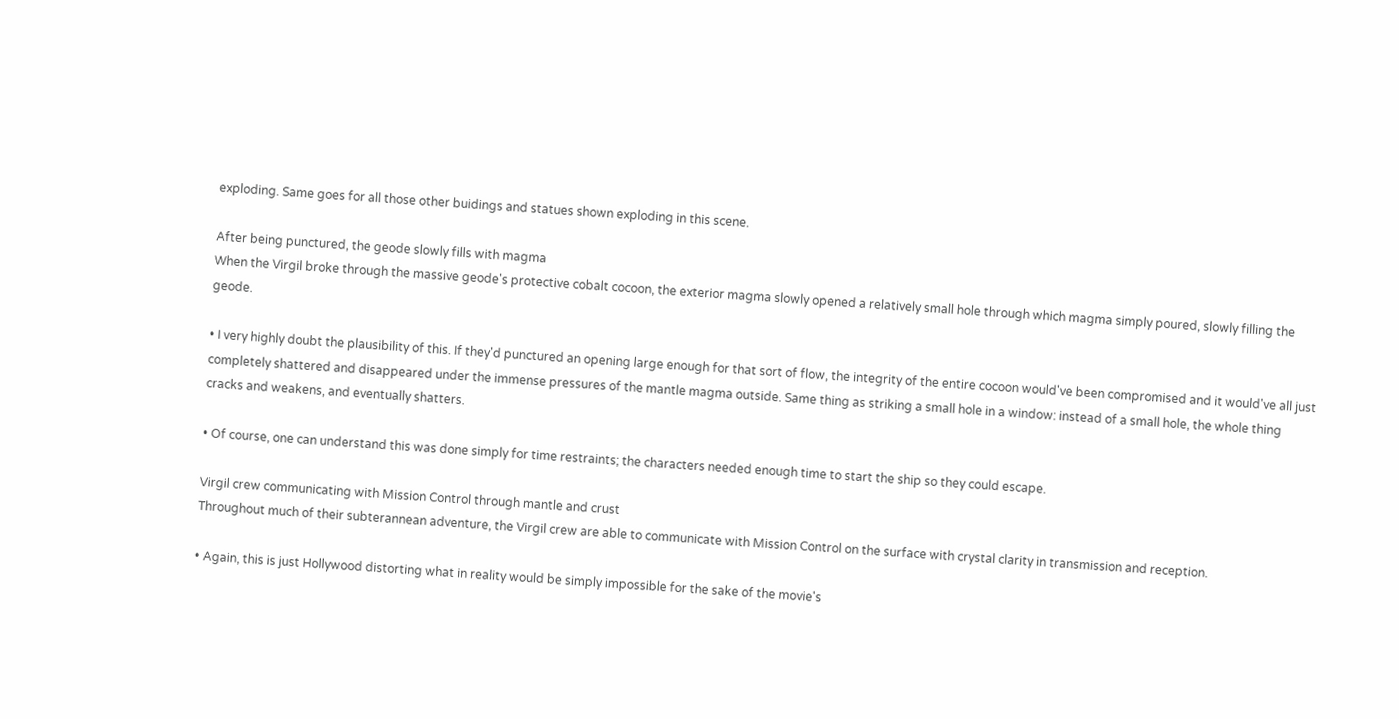exploding. Same goes for all those other buidings and statues shown exploding in this scene.

After being punctured, the geode slowly fills with magma
When the Virgil broke through the massive geode's protective cobalt cocoon, the exterior magma slowly opened a relatively small hole through which magma simply poured, slowly filling the geode.

• I very highly doubt the plausibility of this. If they'd punctured an opening large enough for that sort of flow, the integrity of the entire cocoon would've been compromised and it would've all just completely shattered and disappeared under the immense pressures of the mantle magma outside. Same thing as striking a small hole in a window: instead of a small hole, the whole thing cracks and weakens, and eventually shatters.

• Of course, one can understand this was done simply for time restraints; the characters needed enough time to start the ship so they could escape.

Virgil crew communicating with Mission Control through mantle and crust
Throughout much of their subterannean adventure, the Virgil crew are able to communicate with Mission Control on the surface with crystal clarity in transmission and reception.

• Again, this is just Hollywood distorting what in reality would be simply impossible for the sake of the movie's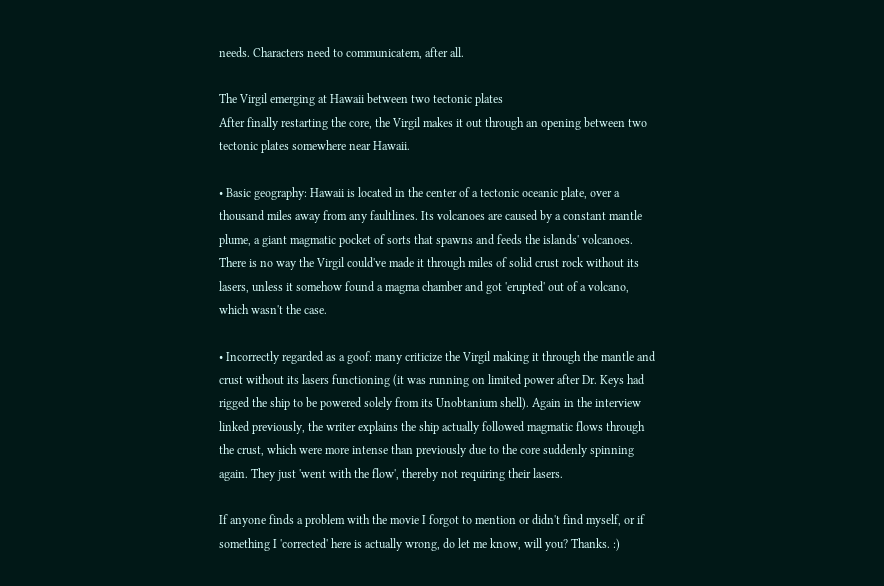needs. Characters need to communicatem, after all.

The Virgil emerging at Hawaii between two tectonic plates
After finally restarting the core, the Virgil makes it out through an opening between two tectonic plates somewhere near Hawaii.

• Basic geography: Hawaii is located in the center of a tectonic oceanic plate, over a thousand miles away from any faultlines. Its volcanoes are caused by a constant mantle plume, a giant magmatic pocket of sorts that spawns and feeds the islands' volcanoes. There is no way the Virgil could've made it through miles of solid crust rock without its lasers, unless it somehow found a magma chamber and got 'erupted' out of a volcano, which wasn't the case.

• Incorrectly regarded as a goof: many criticize the Virgil making it through the mantle and crust without its lasers functioning (it was running on limited power after Dr. Keys had rigged the ship to be powered solely from its Unobtanium shell). Again in the interview linked previously, the writer explains the ship actually followed magmatic flows through the crust, which were more intense than previously due to the core suddenly spinning again. They just 'went with the flow', thereby not requiring their lasers.

If anyone finds a problem with the movie I forgot to mention or didn't find myself, or if something I 'corrected' here is actually wrong, do let me know, will you? Thanks. :)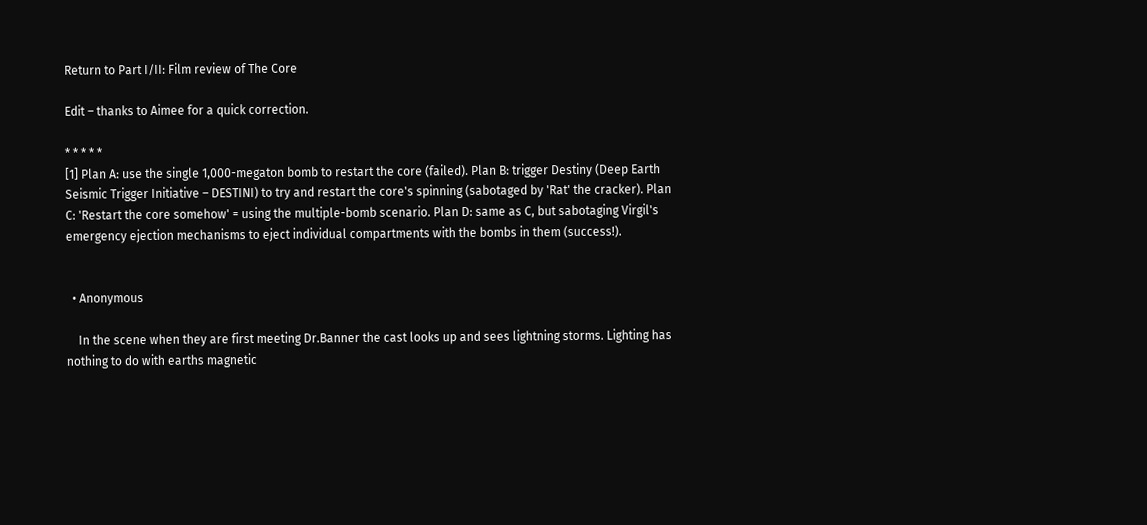Return to Part I/II: Film review of The Core

Edit – thanks to Aimee for a quick correction.

* * * * *
[1] Plan A: use the single 1,000-megaton bomb to restart the core (failed). Plan B: trigger Destiny (Deep Earth Seismic Trigger Initiative – DESTINI) to try and restart the core's spinning (sabotaged by 'Rat' the cracker). Plan C: 'Restart the core somehow' = using the multiple-bomb scenario. Plan D: same as C, but sabotaging Virgil's emergency ejection mechanisms to eject individual compartments with the bombs in them (success!).


  • Anonymous

    In the scene when they are first meeting Dr.Banner the cast looks up and sees lightning storms. Lighting has nothing to do with earths magnetic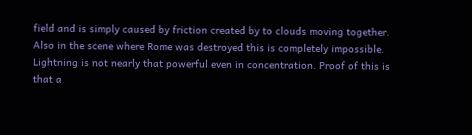field and is simply caused by friction created by to clouds moving together. Also in the scene where Rome was destroyed this is completely impossible. Lightning is not nearly that powerful even in concentration. Proof of this is that a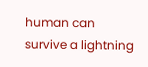human can survive a lightning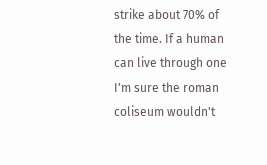strike about 70% of the time. If a human can live through one I'm sure the roman coliseum wouldn't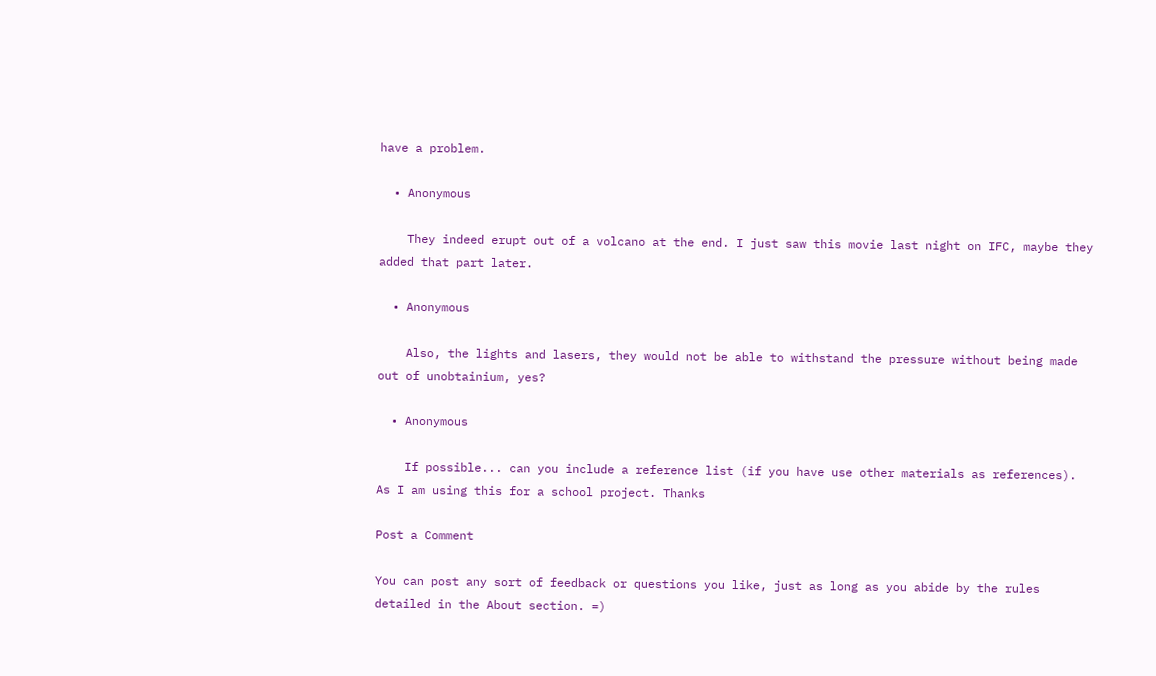have a problem.

  • Anonymous

    They indeed erupt out of a volcano at the end. I just saw this movie last night on IFC, maybe they added that part later.

  • Anonymous

    Also, the lights and lasers, they would not be able to withstand the pressure without being made out of unobtainium, yes?

  • Anonymous

    If possible... can you include a reference list (if you have use other materials as references). As I am using this for a school project. Thanks

Post a Comment

You can post any sort of feedback or questions you like, just as long as you abide by the rules detailed in the About section. =)